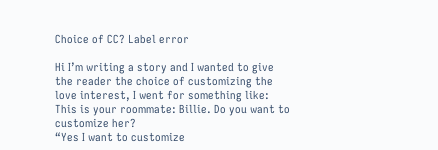Choice of CC? Label error

Hi I’m writing a story and I wanted to give the reader the choice of customizing the love interest, I went for something like:
This is your roommate: Billie. Do you want to customize her?
“Yes I want to customize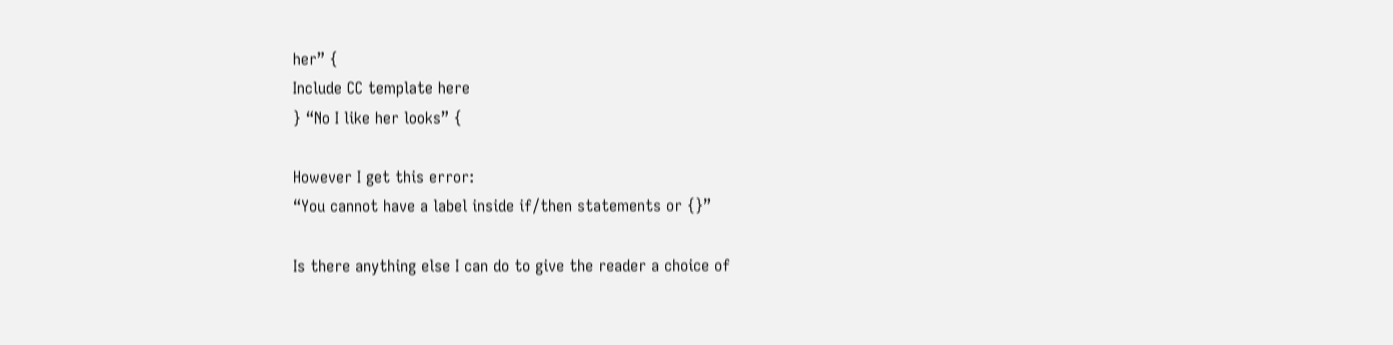her” {
Include CC template here
} “No I like her looks” {

However I get this error:
“You cannot have a label inside if/then statements or {}”

Is there anything else I can do to give the reader a choice of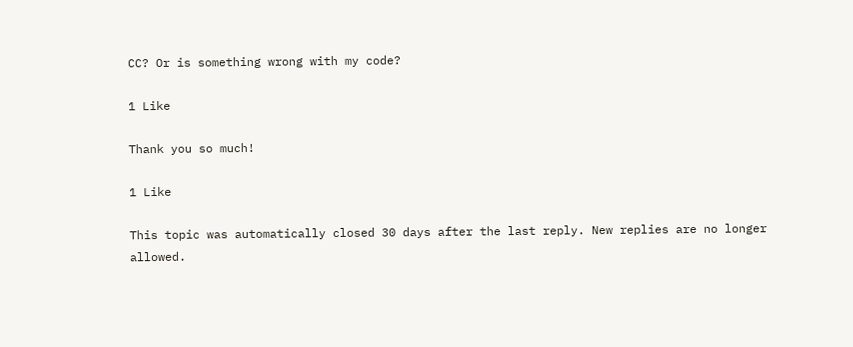CC? Or is something wrong with my code?

1 Like

Thank you so much!

1 Like

This topic was automatically closed 30 days after the last reply. New replies are no longer allowed.